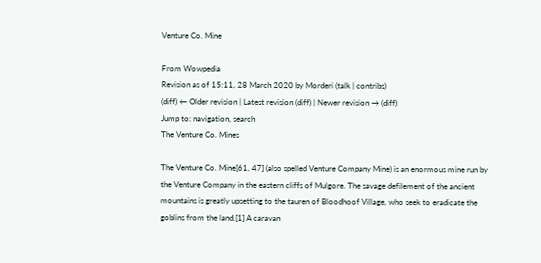Venture Co. Mine

From Wowpedia
Revision as of 15:11, 28 March 2020 by Morderi (talk | contribs)
(diff) ← Older revision | Latest revision (diff) | Newer revision → (diff)
Jump to: navigation, search
The Venture Co. Mines

The Venture Co. Mine[61, 47] (also spelled Venture Company Mine) is an enormous mine run by the Venture Company in the eastern cliffs of Mulgore. The savage defilement of the ancient mountains is greatly upsetting to the tauren of Bloodhoof Village, who seek to eradicate the goblins from the land.[1] A caravan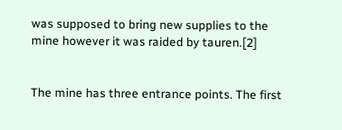was supposed to bring new supplies to the mine however it was raided by tauren.[2]


The mine has three entrance points. The first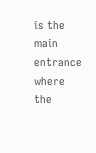is the main entrance where the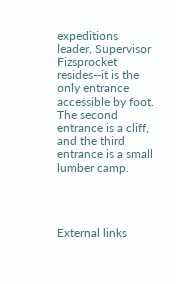expeditions leader, Supervisor Fizsprocket resides--it is the only entrance accessible by foot. The second entrance is a cliff, and the third entrance is a small lumber camp.




External links